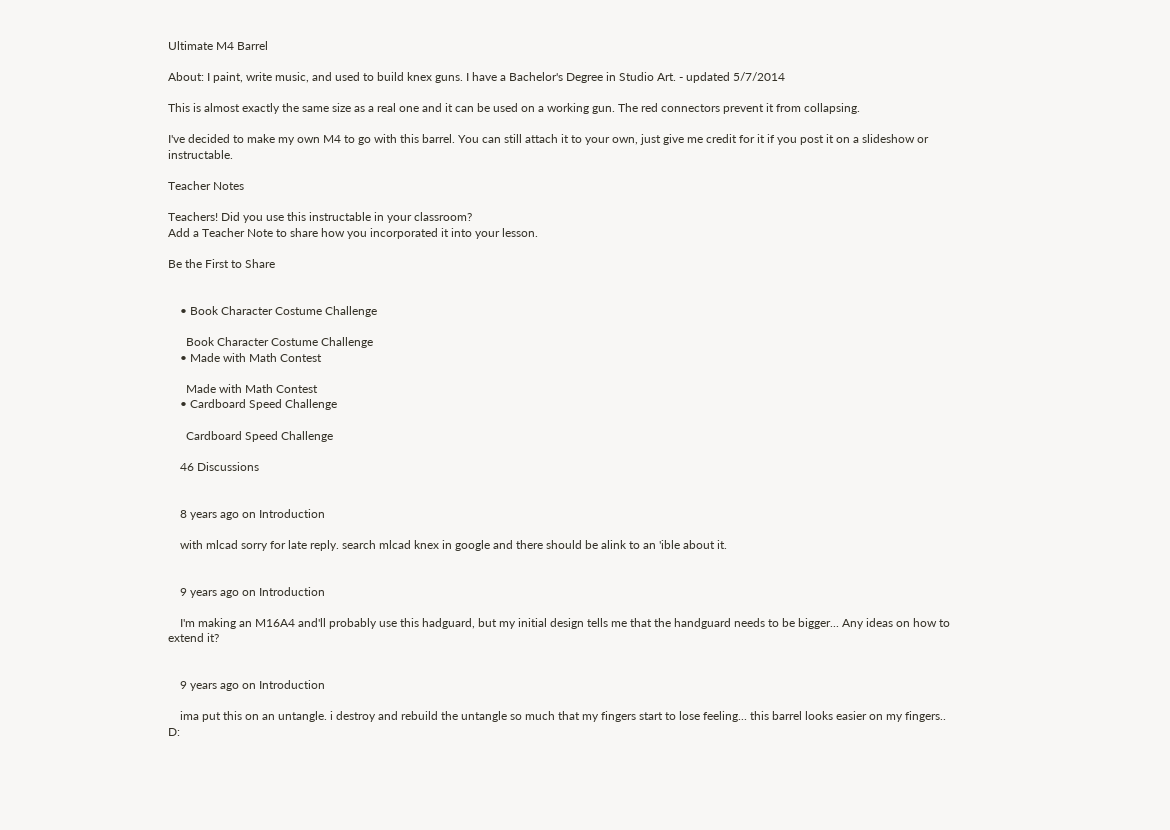Ultimate M4 Barrel

About: I paint, write music, and used to build knex guns. I have a Bachelor's Degree in Studio Art. - updated 5/7/2014

This is almost exactly the same size as a real one and it can be used on a working gun. The red connectors prevent it from collapsing.

I've decided to make my own M4 to go with this barrel. You can still attach it to your own, just give me credit for it if you post it on a slideshow or instructable.

Teacher Notes

Teachers! Did you use this instructable in your classroom?
Add a Teacher Note to share how you incorporated it into your lesson.

Be the First to Share


    • Book Character Costume Challenge

      Book Character Costume Challenge
    • Made with Math Contest

      Made with Math Contest
    • Cardboard Speed Challenge

      Cardboard Speed Challenge

    46 Discussions


    8 years ago on Introduction

    with mlcad sorry for late reply. search mlcad knex in google and there should be alink to an 'ible about it.


    9 years ago on Introduction

    I'm making an M16A4 and'll probably use this hadguard, but my initial design tells me that the handguard needs to be bigger... Any ideas on how to extend it?


    9 years ago on Introduction

    ima put this on an untangle. i destroy and rebuild the untangle so much that my fingers start to lose feeling... this barrel looks easier on my fingers.. D: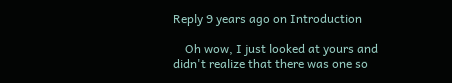Reply 9 years ago on Introduction

    Oh wow, I just looked at yours and didn't realize that there was one so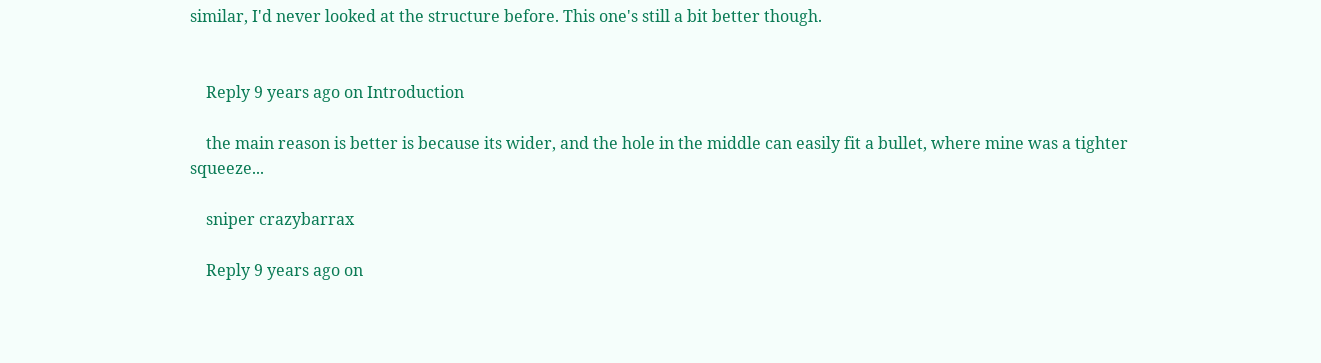similar, I'd never looked at the structure before. This one's still a bit better though.


    Reply 9 years ago on Introduction

    the main reason is better is because its wider, and the hole in the middle can easily fit a bullet, where mine was a tighter squeeze...

    sniper crazybarrax

    Reply 9 years ago on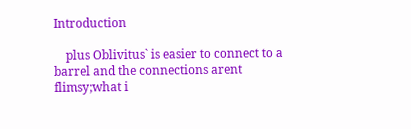Introduction

    plus Oblivitus` is easier to connect to a barrel and the connections arent flimsy;what i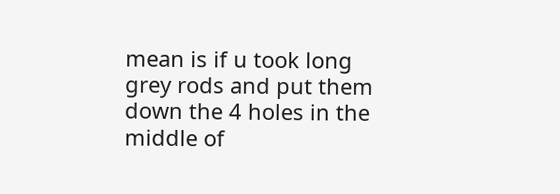mean is if u took long grey rods and put them down the 4 holes in the middle of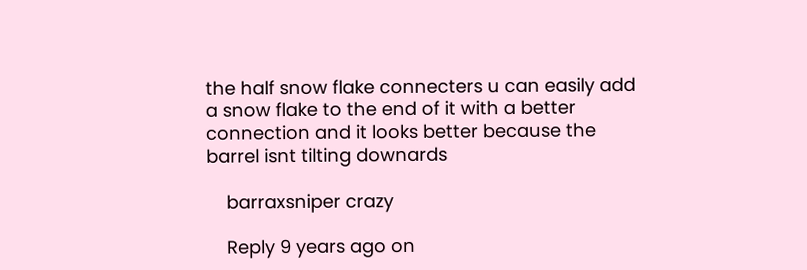the half snow flake connecters u can easily add a snow flake to the end of it with a better connection and it looks better because the barrel isnt tilting downards

    barraxsniper crazy

    Reply 9 years ago on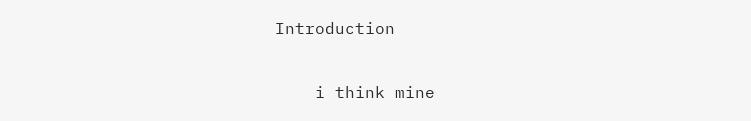Introduction

    i think mine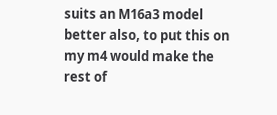suits an M16a3 model better also, to put this on my m4 would make the rest of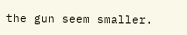the gun seem smaller.